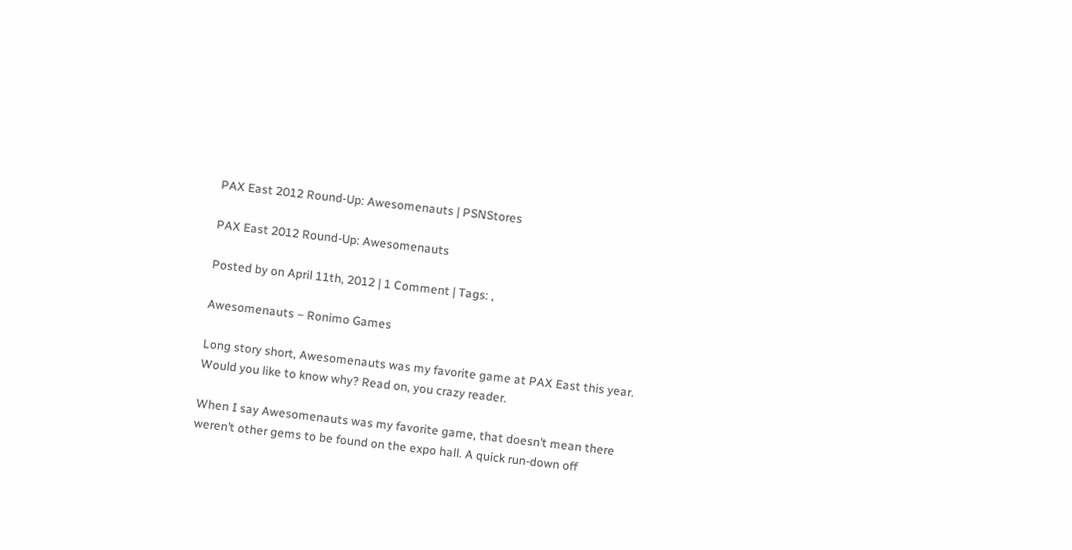PAX East 2012 Round-Up: Awesomenauts | PSNStores

PAX East 2012 Round-Up: Awesomenauts

Posted by on April 11th, 2012 | 1 Comment | Tags: ,

Awesomenauts – Ronimo Games

Long story short, Awesomenauts was my favorite game at PAX East this year. Would you like to know why? Read on, you crazy reader.

When I say Awesomenauts was my favorite game, that doesn’t mean there weren’t other gems to be found on the expo hall. A quick run-down off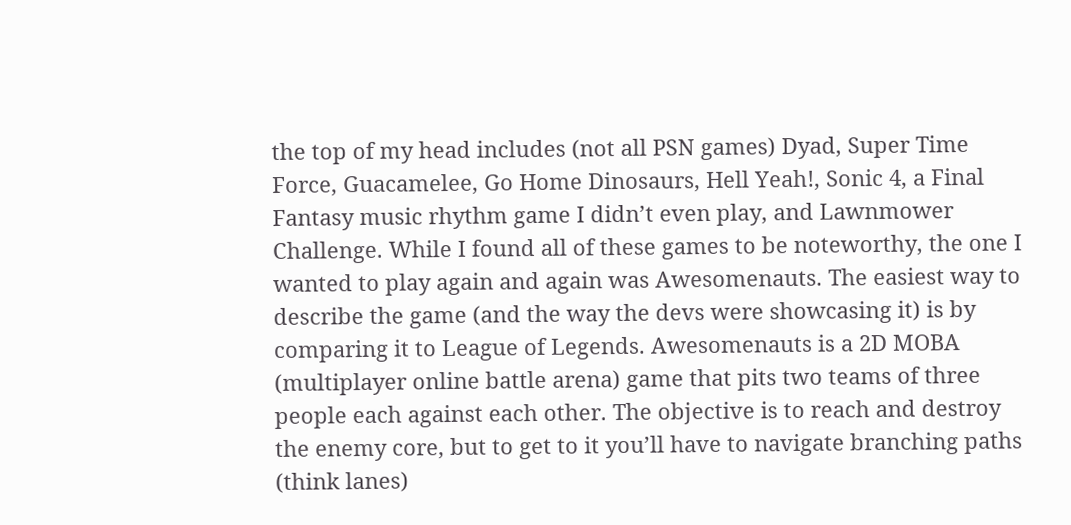the top of my head includes (not all PSN games) Dyad, Super Time Force, Guacamelee, Go Home Dinosaurs, Hell Yeah!, Sonic 4, a Final Fantasy music rhythm game I didn’t even play, and Lawnmower Challenge. While I found all of these games to be noteworthy, the one I wanted to play again and again was Awesomenauts. The easiest way to describe the game (and the way the devs were showcasing it) is by comparing it to League of Legends. Awesomenauts is a 2D MOBA (multiplayer online battle arena) game that pits two teams of three people each against each other. The objective is to reach and destroy the enemy core, but to get to it you’ll have to navigate branching paths (think lanes)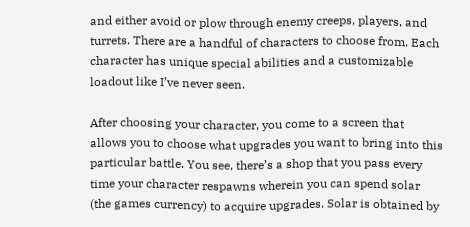and either avoid or plow through enemy creeps, players, and turrets. There are a handful of characters to choose from. Each character has unique special abilities and a customizable loadout like I’ve never seen.

After choosing your character, you come to a screen that allows you to choose what upgrades you want to bring into this particular battle. You see, there’s a shop that you pass every time your character respawns wherein you can spend solar (the games currency) to acquire upgrades. Solar is obtained by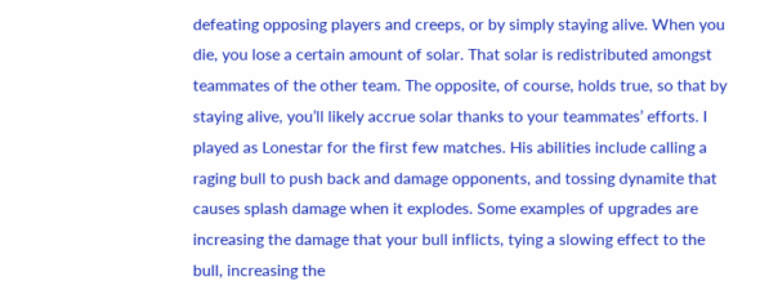defeating opposing players and creeps, or by simply staying alive. When you die, you lose a certain amount of solar. That solar is redistributed amongst teammates of the other team. The opposite, of course, holds true, so that by staying alive, you’ll likely accrue solar thanks to your teammates’ efforts. I played as Lonestar for the first few matches. His abilities include calling a raging bull to push back and damage opponents, and tossing dynamite that causes splash damage when it explodes. Some examples of upgrades are increasing the damage that your bull inflicts, tying a slowing effect to the bull, increasing the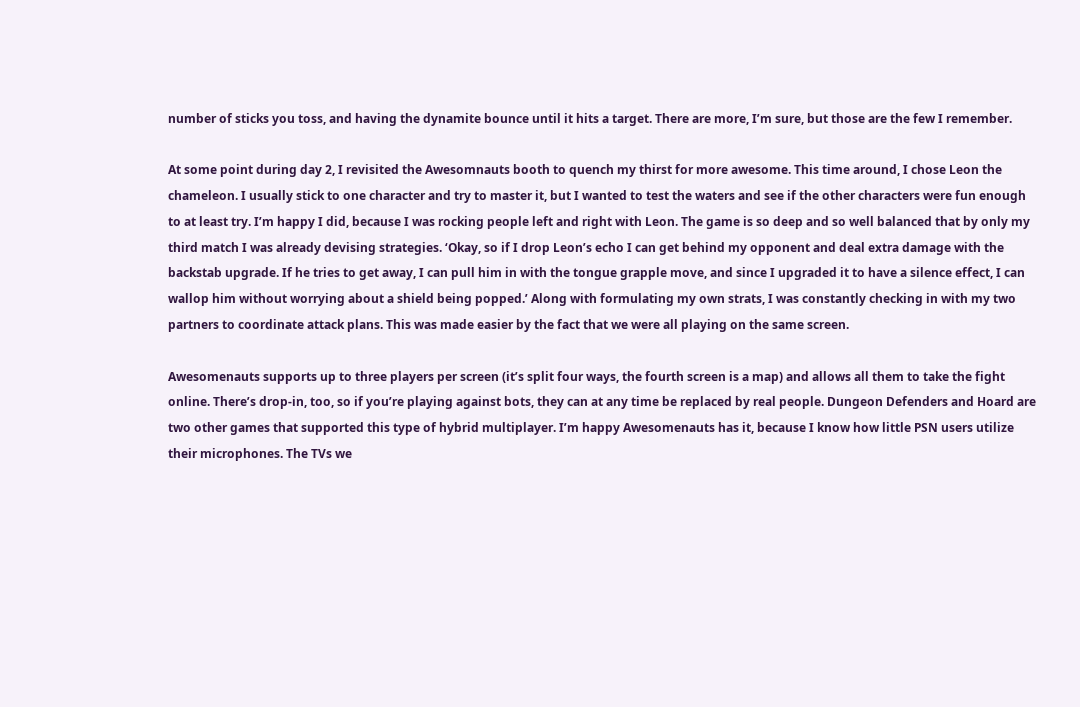number of sticks you toss, and having the dynamite bounce until it hits a target. There are more, I’m sure, but those are the few I remember.

At some point during day 2, I revisited the Awesomnauts booth to quench my thirst for more awesome. This time around, I chose Leon the chameleon. I usually stick to one character and try to master it, but I wanted to test the waters and see if the other characters were fun enough to at least try. I’m happy I did, because I was rocking people left and right with Leon. The game is so deep and so well balanced that by only my third match I was already devising strategies. ‘Okay, so if I drop Leon’s echo I can get behind my opponent and deal extra damage with the backstab upgrade. If he tries to get away, I can pull him in with the tongue grapple move, and since I upgraded it to have a silence effect, I can wallop him without worrying about a shield being popped.’ Along with formulating my own strats, I was constantly checking in with my two partners to coordinate attack plans. This was made easier by the fact that we were all playing on the same screen.

Awesomenauts supports up to three players per screen (it’s split four ways, the fourth screen is a map) and allows all them to take the fight online. There’s drop-in, too, so if you’re playing against bots, they can at any time be replaced by real people. Dungeon Defenders and Hoard are two other games that supported this type of hybrid multiplayer. I’m happy Awesomenauts has it, because I know how little PSN users utilize their microphones. The TVs we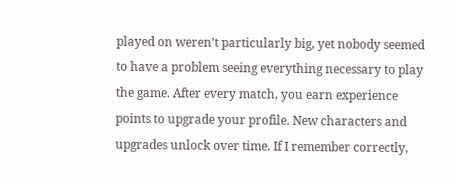played on weren’t particularly big, yet nobody seemed to have a problem seeing everything necessary to play the game. After every match, you earn experience points to upgrade your profile. New characters and upgrades unlock over time. If I remember correctly,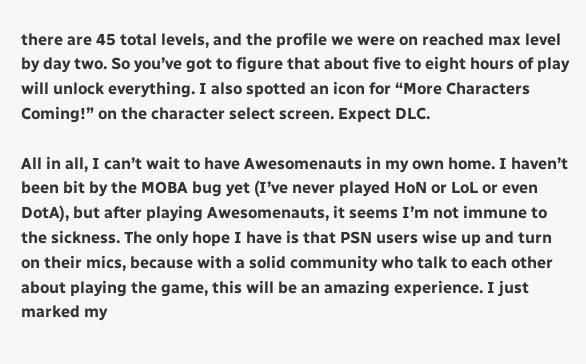there are 45 total levels, and the profile we were on reached max level by day two. So you’ve got to figure that about five to eight hours of play will unlock everything. I also spotted an icon for “More Characters Coming!” on the character select screen. Expect DLC.

All in all, I can’t wait to have Awesomenauts in my own home. I haven’t been bit by the MOBA bug yet (I’ve never played HoN or LoL or even DotA), but after playing Awesomenauts, it seems I’m not immune to the sickness. The only hope I have is that PSN users wise up and turn on their mics, because with a solid community who talk to each other about playing the game, this will be an amazing experience. I just marked my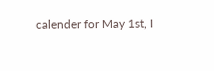calender for May 1st, I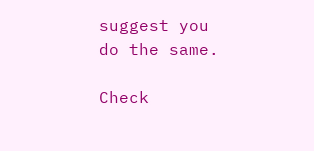suggest you do the same.

Check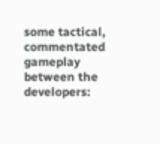some tactical, commentated gameplay between the developers: